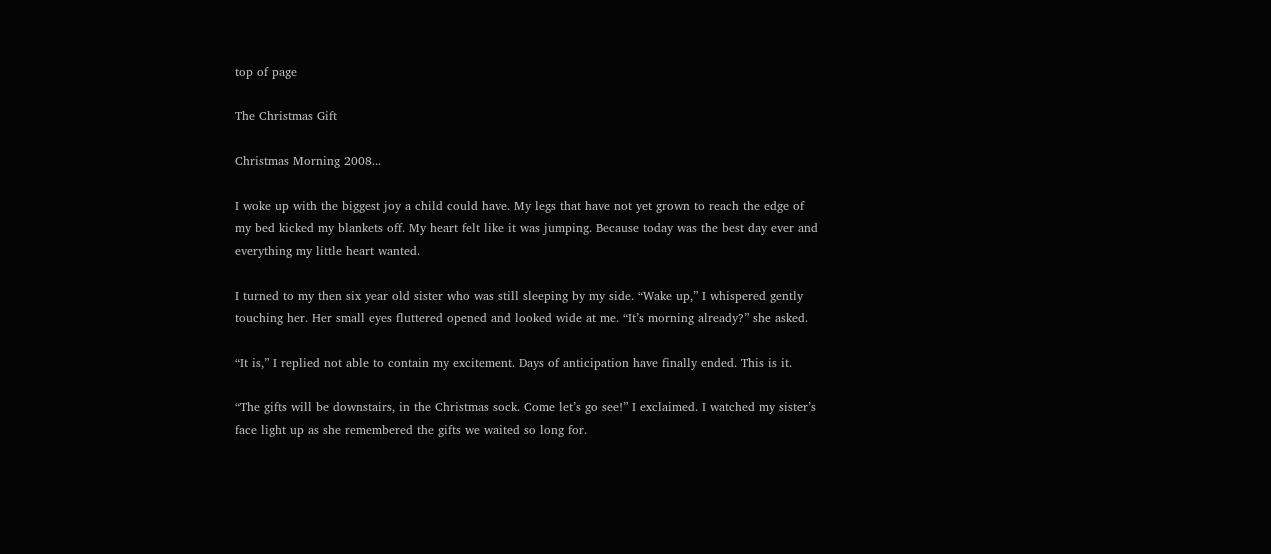top of page

The Christmas Gift

Christmas Morning 2008...

I woke up with the biggest joy a child could have. My legs that have not yet grown to reach the edge of my bed kicked my blankets off. My heart felt like it was jumping. Because today was the best day ever and everything my little heart wanted.

I turned to my then six year old sister who was still sleeping by my side. “Wake up,” I whispered gently touching her. Her small eyes fluttered opened and looked wide at me. “It’s morning already?” she asked.

“It is,” I replied not able to contain my excitement. Days of anticipation have finally ended. This is it.

“The gifts will be downstairs, in the Christmas sock. Come let’s go see!” I exclaimed. I watched my sister’s face light up as she remembered the gifts we waited so long for.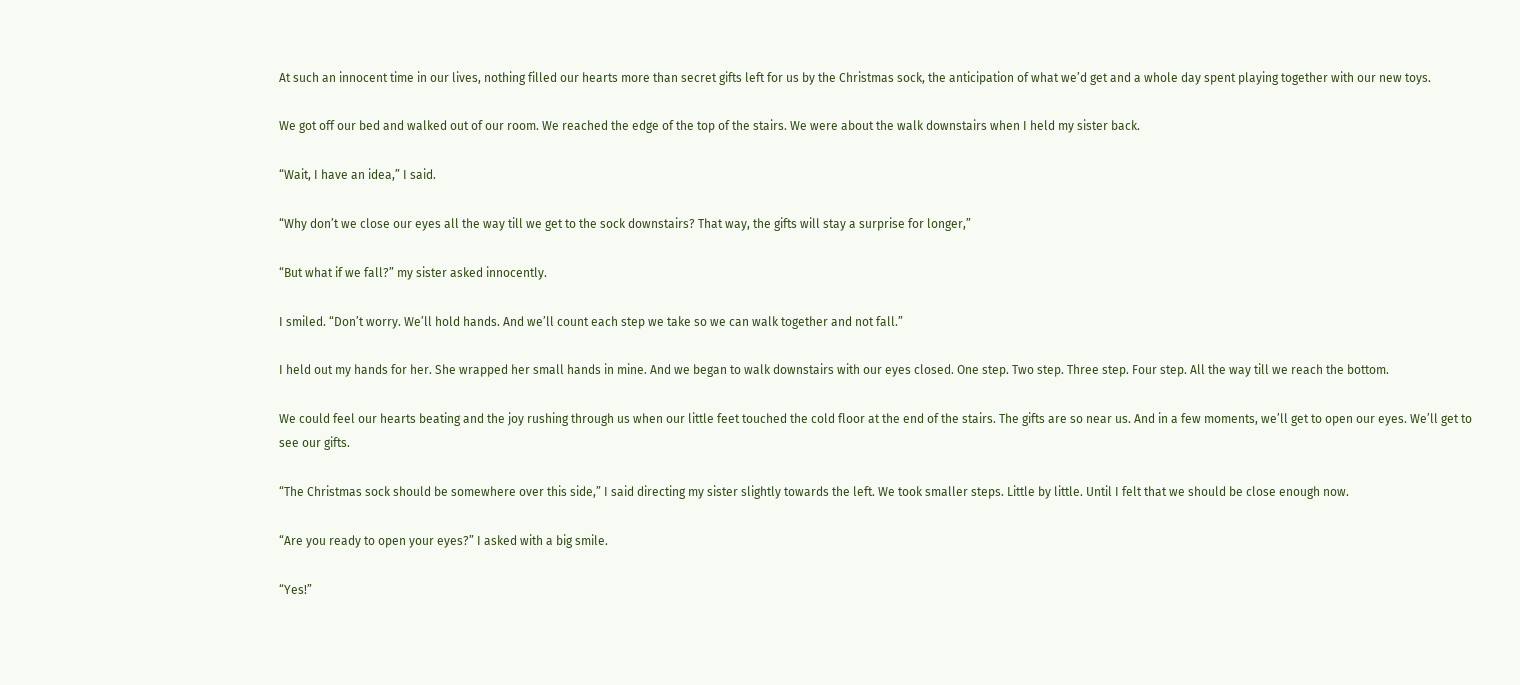At such an innocent time in our lives, nothing filled our hearts more than secret gifts left for us by the Christmas sock, the anticipation of what we’d get and a whole day spent playing together with our new toys.

We got off our bed and walked out of our room. We reached the edge of the top of the stairs. We were about the walk downstairs when I held my sister back.

“Wait, I have an idea,” I said.

“Why don’t we close our eyes all the way till we get to the sock downstairs? That way, the gifts will stay a surprise for longer,”

“But what if we fall?” my sister asked innocently.

I smiled. “Don’t worry. We’ll hold hands. And we’ll count each step we take so we can walk together and not fall.”

I held out my hands for her. She wrapped her small hands in mine. And we began to walk downstairs with our eyes closed. One step. Two step. Three step. Four step. All the way till we reach the bottom.

We could feel our hearts beating and the joy rushing through us when our little feet touched the cold floor at the end of the stairs. The gifts are so near us. And in a few moments, we’ll get to open our eyes. We’ll get to see our gifts.

“The Christmas sock should be somewhere over this side,” I said directing my sister slightly towards the left. We took smaller steps. Little by little. Until I felt that we should be close enough now.

“Are you ready to open your eyes?” I asked with a big smile.

“Yes!”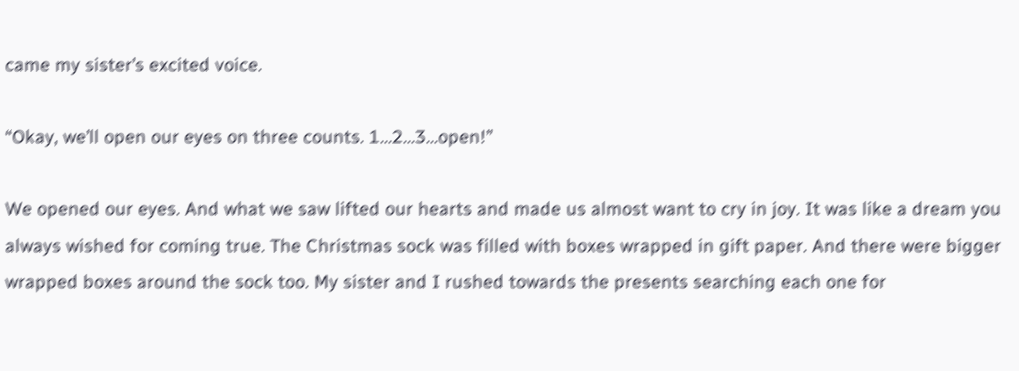came my sister’s excited voice.

“Okay, we’ll open our eyes on three counts. 1…2…3…open!”

We opened our eyes. And what we saw lifted our hearts and made us almost want to cry in joy. It was like a dream you always wished for coming true. The Christmas sock was filled with boxes wrapped in gift paper. And there were bigger wrapped boxes around the sock too. My sister and I rushed towards the presents searching each one for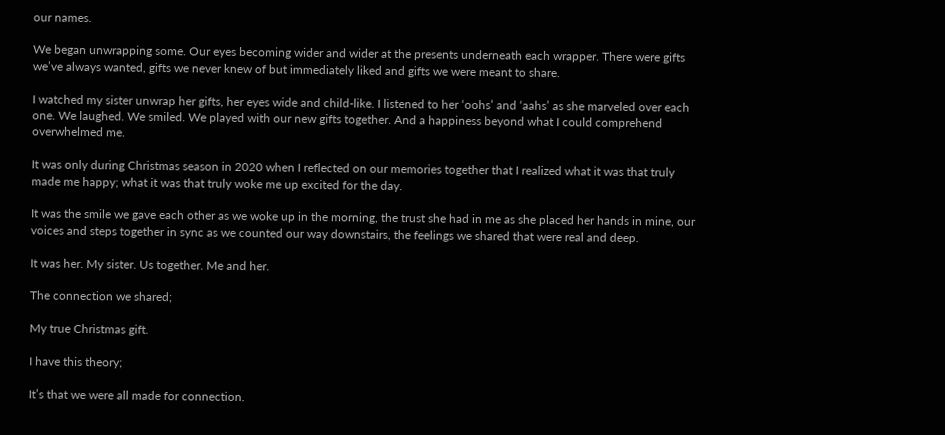our names.

We began unwrapping some. Our eyes becoming wider and wider at the presents underneath each wrapper. There were gifts we’ve always wanted, gifts we never knew of but immediately liked and gifts we were meant to share.

I watched my sister unwrap her gifts, her eyes wide and child-like. I listened to her ‘oohs’ and ‘aahs’ as she marveled over each one. We laughed. We smiled. We played with our new gifts together. And a happiness beyond what I could comprehend overwhelmed me.

It was only during Christmas season in 2020 when I reflected on our memories together that I realized what it was that truly made me happy; what it was that truly woke me up excited for the day.

It was the smile we gave each other as we woke up in the morning, the trust she had in me as she placed her hands in mine, our voices and steps together in sync as we counted our way downstairs, the feelings we shared that were real and deep.

It was her. My sister. Us together. Me and her.

The connection we shared;

My true Christmas gift.

I have this theory;

It’s that we were all made for connection.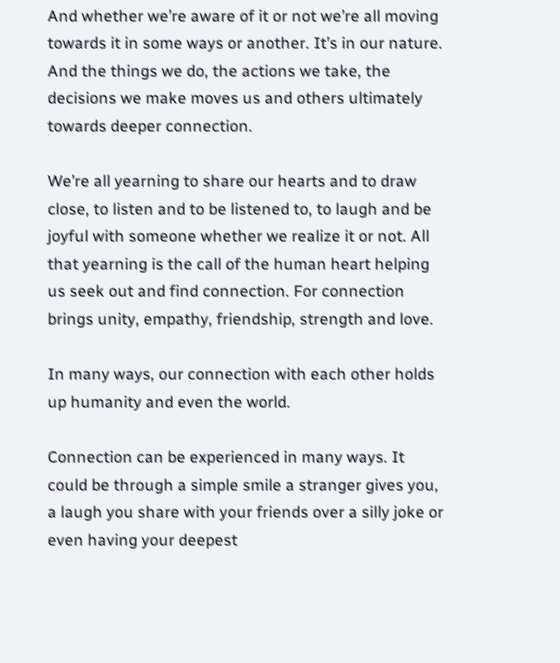And whether we’re aware of it or not we’re all moving towards it in some ways or another. It’s in our nature. And the things we do, the actions we take, the decisions we make moves us and others ultimately towards deeper connection.

We’re all yearning to share our hearts and to draw close, to listen and to be listened to, to laugh and be joyful with someone whether we realize it or not. All that yearning is the call of the human heart helping us seek out and find connection. For connection brings unity, empathy, friendship, strength and love.

In many ways, our connection with each other holds up humanity and even the world.

Connection can be experienced in many ways. It could be through a simple smile a stranger gives you, a laugh you share with your friends over a silly joke or even having your deepest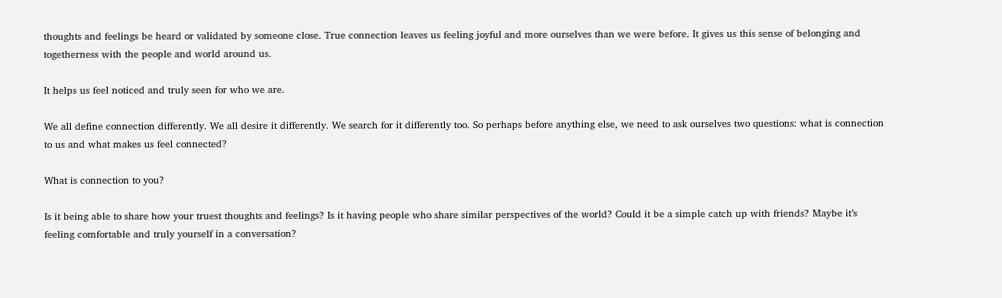thoughts and feelings be heard or validated by someone close. True connection leaves us feeling joyful and more ourselves than we were before. It gives us this sense of belonging and togetherness with the people and world around us.

It helps us feel noticed and truly seen for who we are.

We all define connection differently. We all desire it differently. We search for it differently too. So perhaps before anything else, we need to ask ourselves two questions: what is connection to us and what makes us feel connected?

What is connection to you?

Is it being able to share how your truest thoughts and feelings? Is it having people who share similar perspectives of the world? Could it be a simple catch up with friends? Maybe it’s feeling comfortable and truly yourself in a conversation?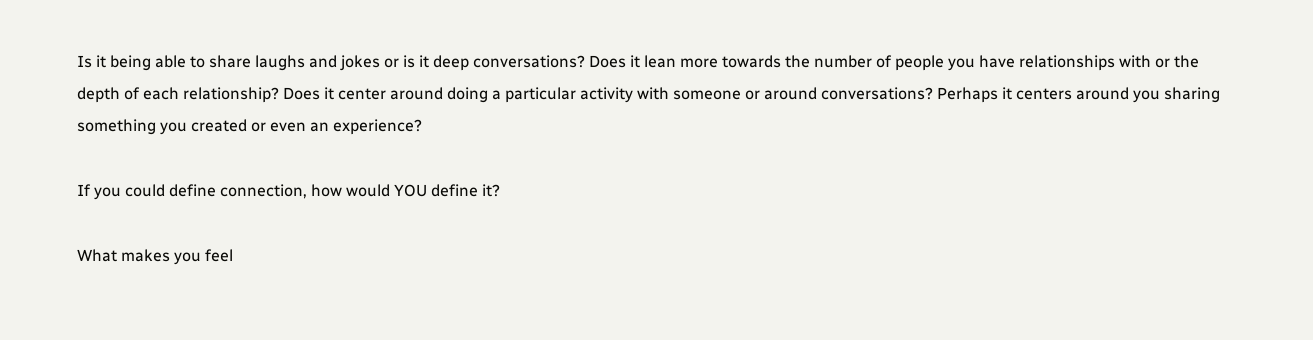Is it being able to share laughs and jokes or is it deep conversations? Does it lean more towards the number of people you have relationships with or the depth of each relationship? Does it center around doing a particular activity with someone or around conversations? Perhaps it centers around you sharing something you created or even an experience?

If you could define connection, how would YOU define it?

What makes you feel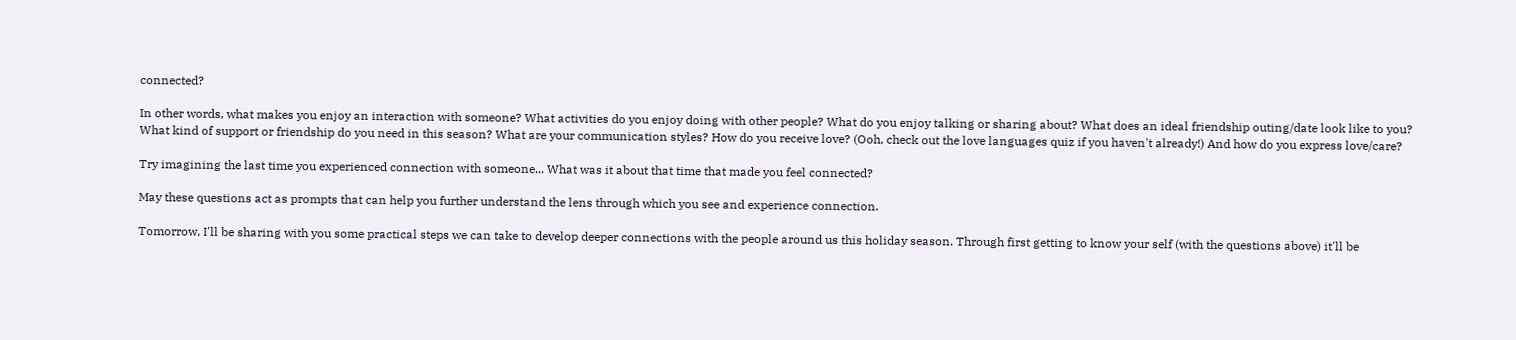connected?

In other words, what makes you enjoy an interaction with someone? What activities do you enjoy doing with other people? What do you enjoy talking or sharing about? What does an ideal friendship outing/date look like to you? What kind of support or friendship do you need in this season? What are your communication styles? How do you receive love? (Ooh, check out the love languages quiz if you haven't already!) And how do you express love/care?

Try imagining the last time you experienced connection with someone... What was it about that time that made you feel connected?

May these questions act as prompts that can help you further understand the lens through which you see and experience connection.

Tomorrow, I'll be sharing with you some practical steps we can take to develop deeper connections with the people around us this holiday season. Through first getting to know your self (with the questions above) it'll be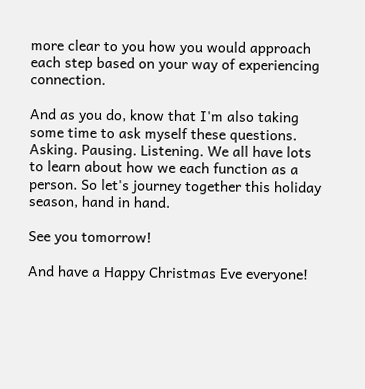more clear to you how you would approach each step based on your way of experiencing connection.

And as you do, know that I'm also taking some time to ask myself these questions. Asking. Pausing. Listening. We all have lots to learn about how we each function as a person. So let's journey together this holiday season, hand in hand.

See you tomorrow!

And have a Happy Christmas Eve everyone!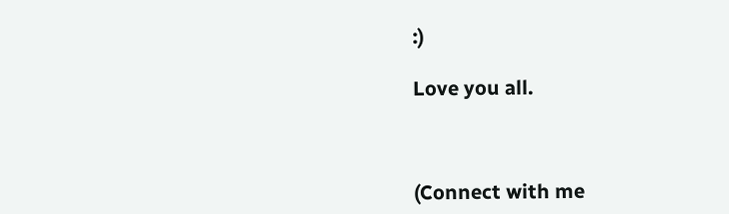:)

Love you all.



(Connect with me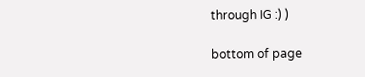through IG :) )

bottom of page